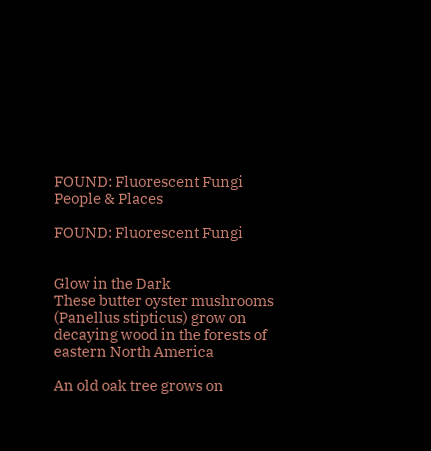FOUND: Fluorescent Fungi
People & Places

FOUND: Fluorescent Fungi


Glow in the Dark
These butter oyster mushrooms (Panellus stipticus) grow on decaying wood in the forests of eastern North America

An old oak tree grows on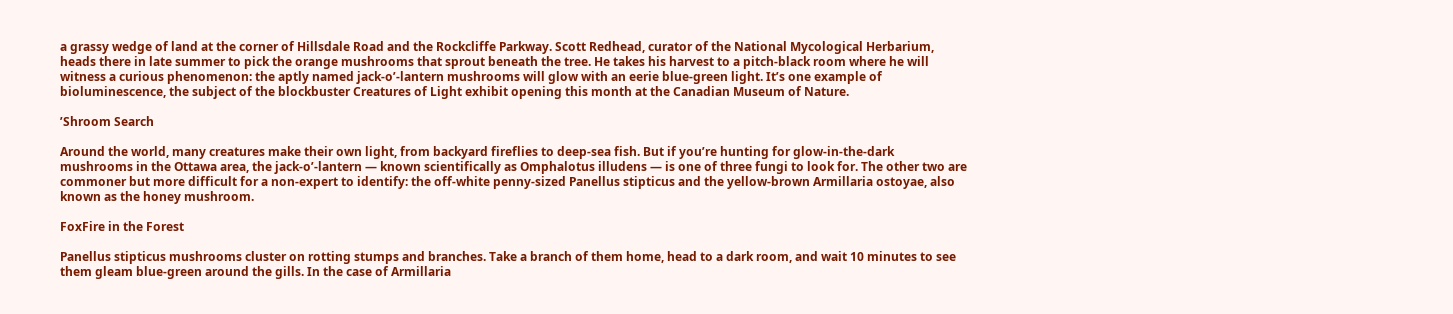a grassy wedge of land at the corner of Hillsdale Road and the Rockcliffe Parkway. Scott Redhead, curator of the National Mycological Herbarium, heads there in late summer to pick the orange mushrooms that sprout beneath the tree. He takes his harvest to a pitch-black room where he will witness a curious phenomenon: the aptly named jack-o’-lantern mushrooms will glow with an eerie blue-green light. It’s one example of bioluminescence, the subject of the blockbuster Creatures of Light exhibit opening this month at the Canadian Museum of Nature.

’Shroom Search

Around the world, many creatures make their own light, from backyard fireflies to deep-sea fish. But if you’re hunting for glow-in-the-dark mushrooms in the Ottawa area, the jack-o’-lantern — known scientifically as Omphalotus illudens — is one of three fungi to look for. The other two are commoner but more difficult for a non-expert to identify: the off-white penny-sized Panellus stipticus and the yellow-brown Armillaria ostoyae, also known as the honey mushroom.

FoxFire in the Forest

Panellus stipticus mushrooms cluster on rotting stumps and branches. Take a branch of them home, head to a dark room, and wait 10 minutes to see them gleam blue-green around the gills. In the case of Armillaria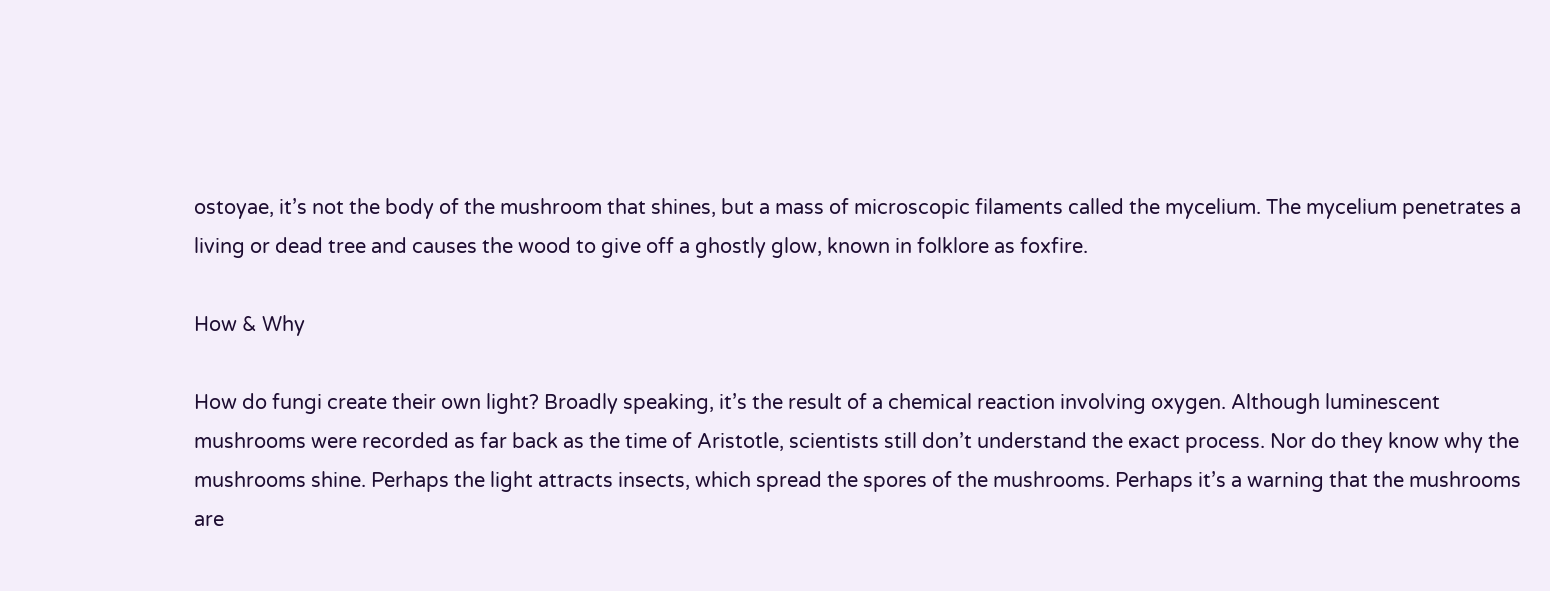ostoyae, it’s not the body of the mushroom that shines, but a mass of microscopic filaments called the mycelium. The mycelium penetrates a living or dead tree and causes the wood to give off a ghostly glow, known in folklore as foxfire.

How & Why

How do fungi create their own light? Broadly speaking, it’s the result of a chemical reaction involving oxygen. Although luminescent mushrooms were recorded as far back as the time of Aristotle, scientists still don’t understand the exact process. Nor do they know why the mushrooms shine. Perhaps the light attracts insects, which spread the spores of the mushrooms. Perhaps it’s a warning that the mushrooms are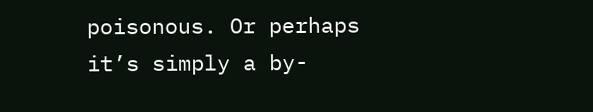poisonous. Or perhaps it’s simply a by-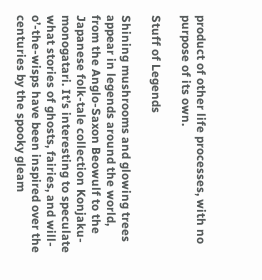product of other life processes, with no purpose of its own.

Stuff of Legends

Shining mushrooms and glowing trees appear in legends around the world, from the Anglo-Saxon Beowulf to the Japanese folk-tale collection Konjaku-monogatari. It’s interesting to speculate what stories of ghosts, fairies, and will-o’-the-wisps have been inspired over the centuries by the spooky gleam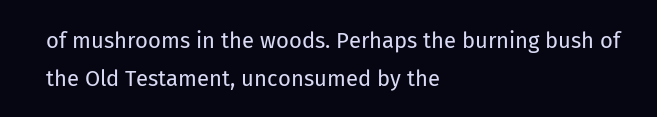of mushrooms in the woods. Perhaps the burning bush of the Old Testament, unconsumed by the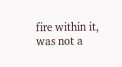fire within it, was not a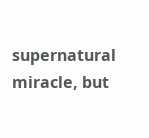supernatural miracle, but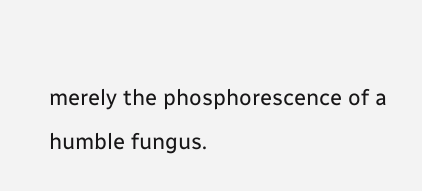merely the phosphorescence of a humble fungus.